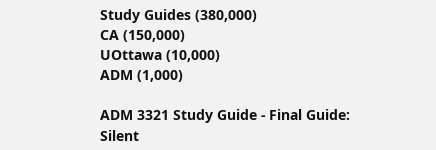Study Guides (380,000)
CA (150,000)
UOttawa (10,000)
ADM (1,000)

ADM 3321 Study Guide - Final Guide: Silent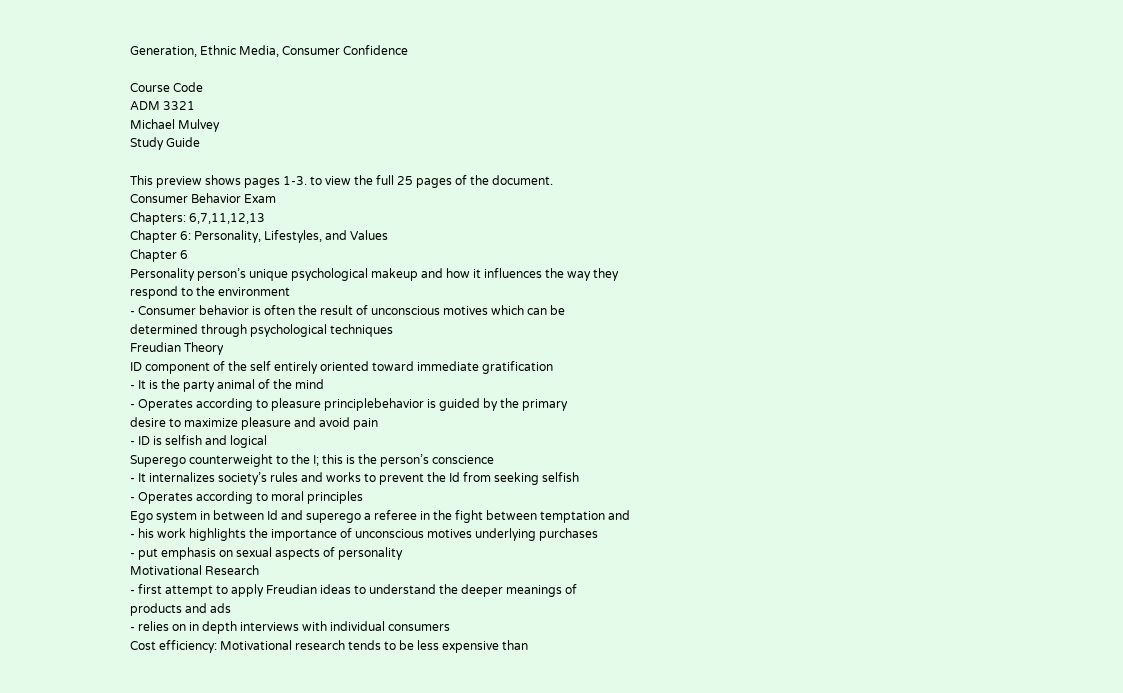Generation, Ethnic Media, Consumer Confidence

Course Code
ADM 3321
Michael Mulvey
Study Guide

This preview shows pages 1-3. to view the full 25 pages of the document.
Consumer Behavior Exam
Chapters: 6,7,11,12,13
Chapter 6: Personality, Lifestyles, and Values
Chapter 6
Personality person’s unique psychological makeup and how it influences the way they
respond to the environment
- Consumer behavior is often the result of unconscious motives which can be
determined through psychological techniques
Freudian Theory
ID component of the self entirely oriented toward immediate gratification
- It is the party animal of the mind
- Operates according to pleasure principlebehavior is guided by the primary
desire to maximize pleasure and avoid pain
- ID is selfish and logical
Superego counterweight to the I; this is the person’s conscience
- It internalizes society’s rules and works to prevent the Id from seeking selfish
- Operates according to moral principles
Ego system in between Id and superego a referee in the fight between temptation and
- his work highlights the importance of unconscious motives underlying purchases
- put emphasis on sexual aspects of personality
Motivational Research
- first attempt to apply Freudian ideas to understand the deeper meanings of
products and ads
- relies on in depth interviews with individual consumers
Cost efficiency: Motivational research tends to be less expensive than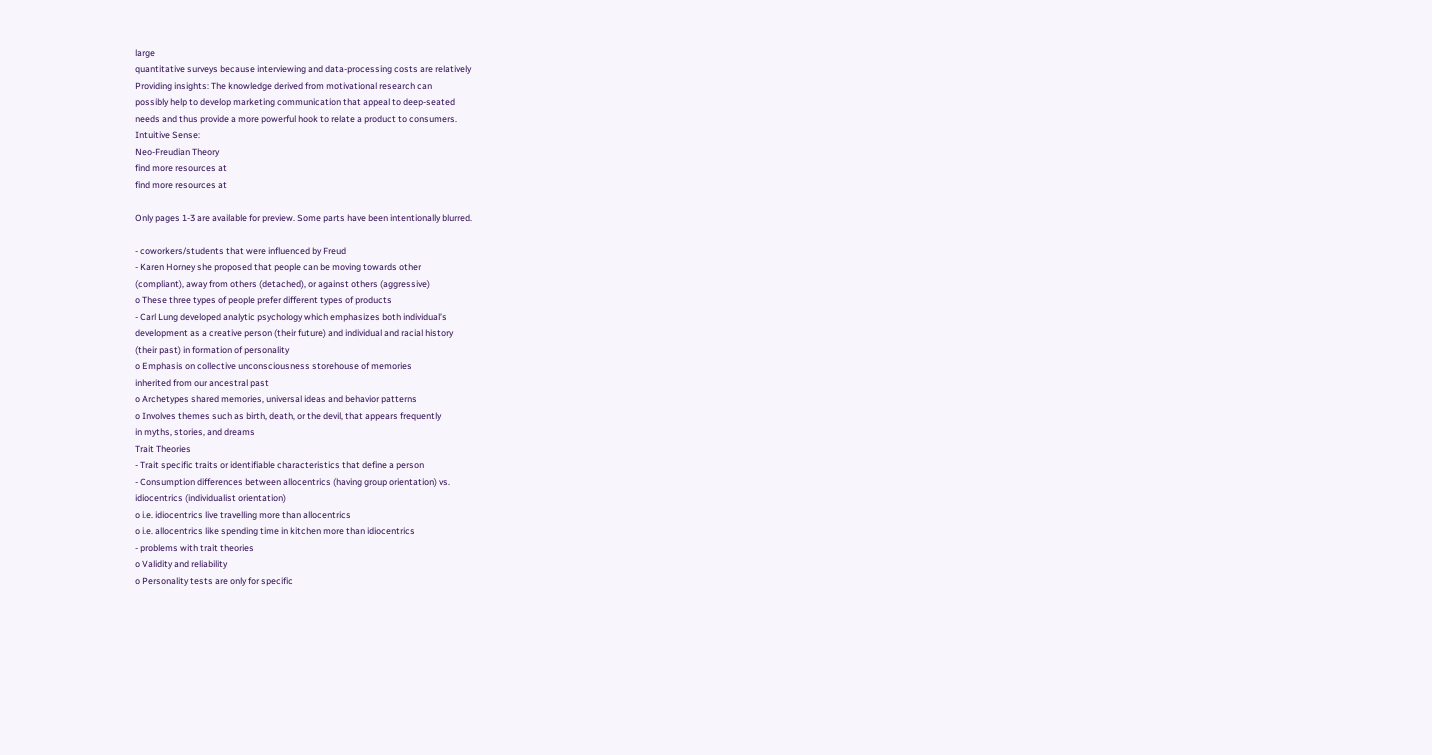large
quantitative surveys because interviewing and data-processing costs are relatively
Providing insights: The knowledge derived from motivational research can
possibly help to develop marketing communication that appeal to deep-seated
needs and thus provide a more powerful hook to relate a product to consumers.
Intuitive Sense:
Neo-Freudian Theory
find more resources at
find more resources at

Only pages 1-3 are available for preview. Some parts have been intentionally blurred.

- coworkers/students that were influenced by Freud
- Karen Horney she proposed that people can be moving towards other
(compliant), away from others (detached), or against others (aggressive)
o These three types of people prefer different types of products
- Carl Lung developed analytic psychology which emphasizes both individual’s
development as a creative person (their future) and individual and racial history
(their past) in formation of personality
o Emphasis on collective unconsciousness storehouse of memories
inherited from our ancestral past
o Archetypes shared memories, universal ideas and behavior patterns
o Involves themes such as birth, death, or the devil, that appears frequently
in myths, stories, and dreams
Trait Theories
- Trait specific traits or identifiable characteristics that define a person
- Consumption differences between allocentrics (having group orientation) vs.
idiocentrics (individualist orientation)
o i.e. idiocentrics live travelling more than allocentrics
o i.e. allocentrics like spending time in kitchen more than idiocentrics
- problems with trait theories
o Validity and reliability
o Personality tests are only for specific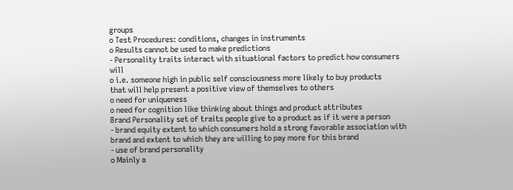groups
o Test Procedures: conditions, changes in instruments
o Results cannot be used to make predictions
- Personality traits interact with situational factors to predict how consumers will
o i.e. someone high in public self consciousness more likely to buy products
that will help present a positive view of themselves to others
o need for uniqueness
o need for cognition like thinking about things and product attributes
Brand Personality set of traits people give to a product as if it were a person
- brand equity extent to which consumers hold a strong favorable association with
brand and extent to which they are willing to pay more for this brand
- use of brand personality
o Mainly a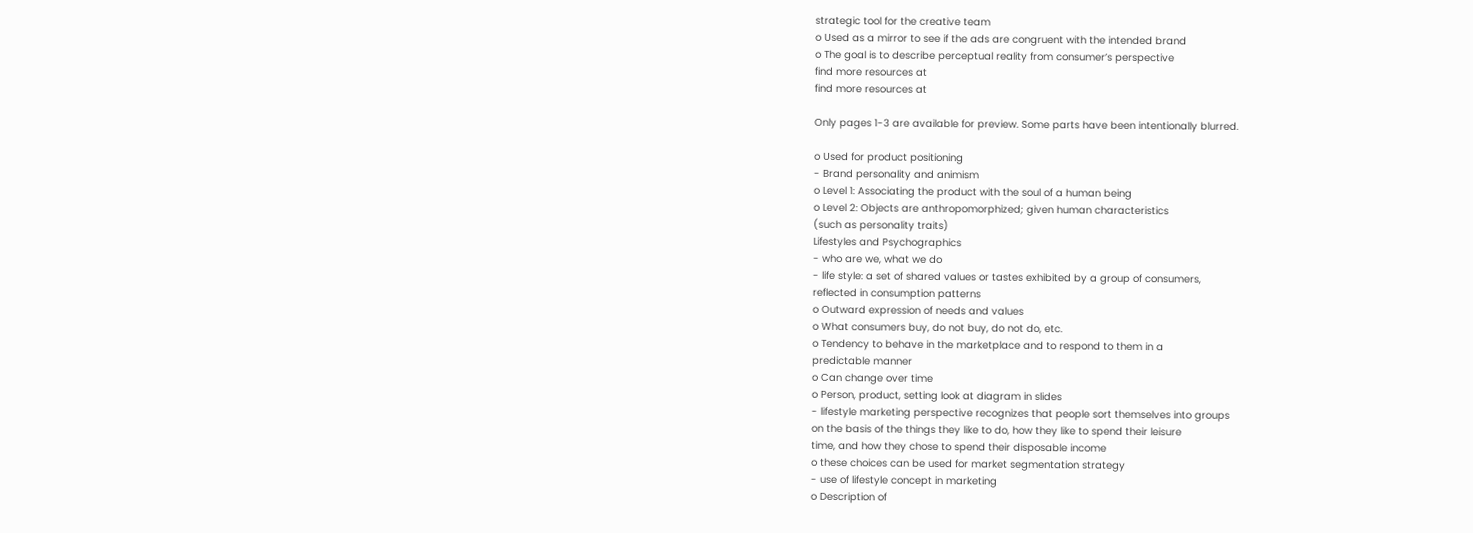strategic tool for the creative team
o Used as a mirror to see if the ads are congruent with the intended brand
o The goal is to describe perceptual reality from consumer’s perspective
find more resources at
find more resources at

Only pages 1-3 are available for preview. Some parts have been intentionally blurred.

o Used for product positioning
- Brand personality and animism
o Level 1: Associating the product with the soul of a human being
o Level 2: Objects are anthropomorphized; given human characteristics
(such as personality traits)
Lifestyles and Psychographics
- who are we, what we do
- life style: a set of shared values or tastes exhibited by a group of consumers,
reflected in consumption patterns
o Outward expression of needs and values
o What consumers buy, do not buy, do not do, etc.
o Tendency to behave in the marketplace and to respond to them in a
predictable manner
o Can change over time
o Person, product, setting look at diagram in slides
- lifestyle marketing perspective recognizes that people sort themselves into groups
on the basis of the things they like to do, how they like to spend their leisure
time, and how they chose to spend their disposable income
o these choices can be used for market segmentation strategy
- use of lifestyle concept in marketing
o Description of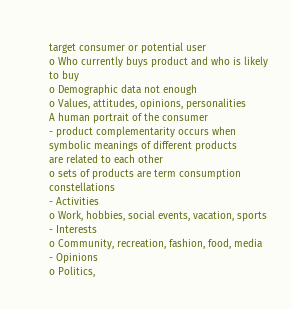target consumer or potential user
o Who currently buys product and who is likely to buy
o Demographic data not enough
o Values, attitudes, opinions, personalities
A human portrait of the consumer
- product complementarity occurs when symbolic meanings of different products
are related to each other
o sets of products are term consumption constellations
- Activities
o Work, hobbies, social events, vacation, sports
- Interests
o Community, recreation, fashion, food, media
- Opinions
o Politics,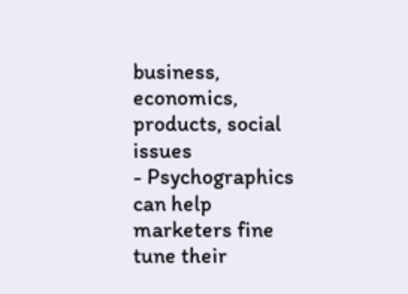business, economics, products, social issues
- Psychographics can help marketers fine tune their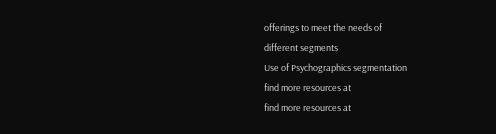offerings to meet the needs of
different segments
Use of Psychographics segmentation
find more resources at
find more resources at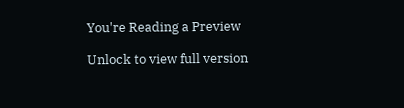You're Reading a Preview

Unlock to view full version